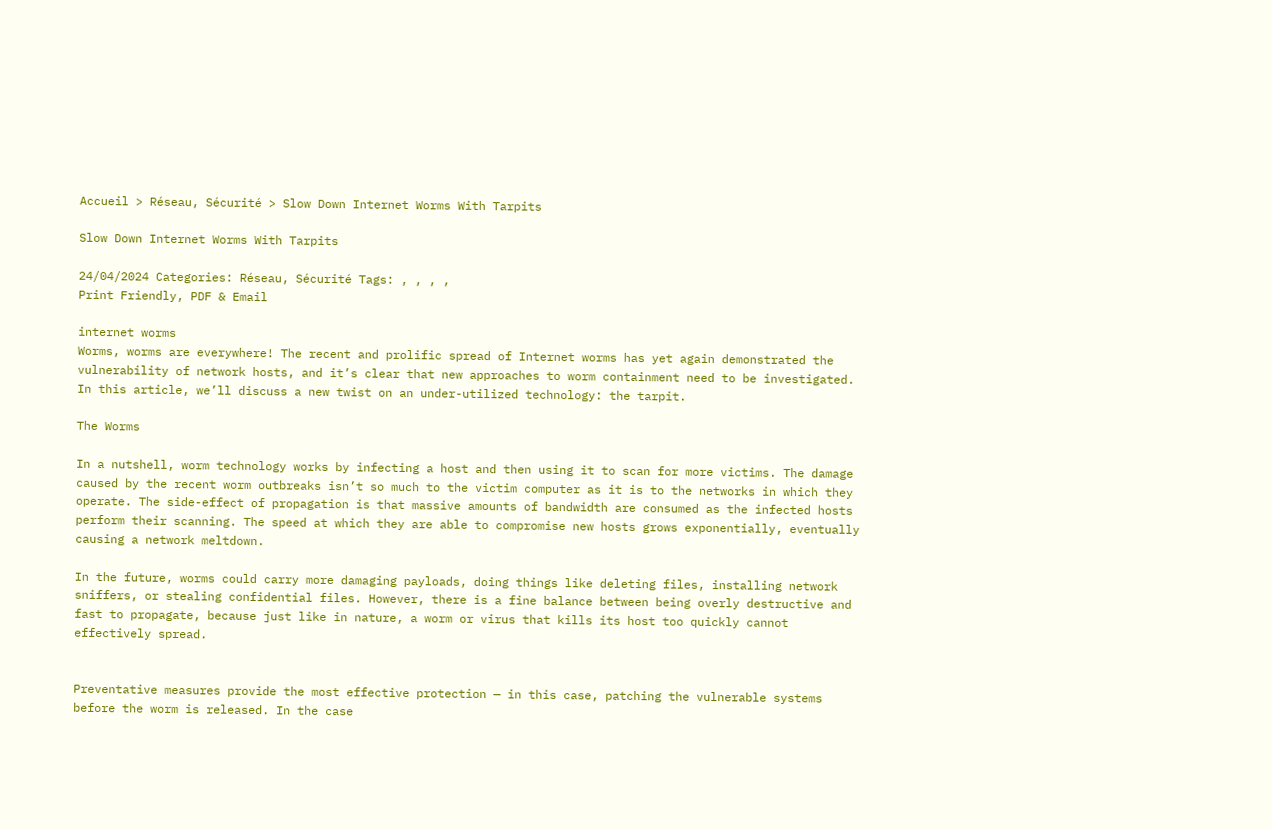Accueil > Réseau, Sécurité > Slow Down Internet Worms With Tarpits

Slow Down Internet Worms With Tarpits

24/04/2024 Categories: Réseau, Sécurité Tags: , , , ,
Print Friendly, PDF & Email

internet worms
Worms, worms are everywhere! The recent and prolific spread of Internet worms has yet again demonstrated the vulnerability of network hosts, and it’s clear that new approaches to worm containment need to be investigated. In this article, we’ll discuss a new twist on an under-utilized technology: the tarpit.

The Worms

In a nutshell, worm technology works by infecting a host and then using it to scan for more victims. The damage caused by the recent worm outbreaks isn’t so much to the victim computer as it is to the networks in which they operate. The side-effect of propagation is that massive amounts of bandwidth are consumed as the infected hosts perform their scanning. The speed at which they are able to compromise new hosts grows exponentially, eventually causing a network meltdown.

In the future, worms could carry more damaging payloads, doing things like deleting files, installing network sniffers, or stealing confidential files. However, there is a fine balance between being overly destructive and fast to propagate, because just like in nature, a worm or virus that kills its host too quickly cannot effectively spread.


Preventative measures provide the most effective protection — in this case, patching the vulnerable systems before the worm is released. In the case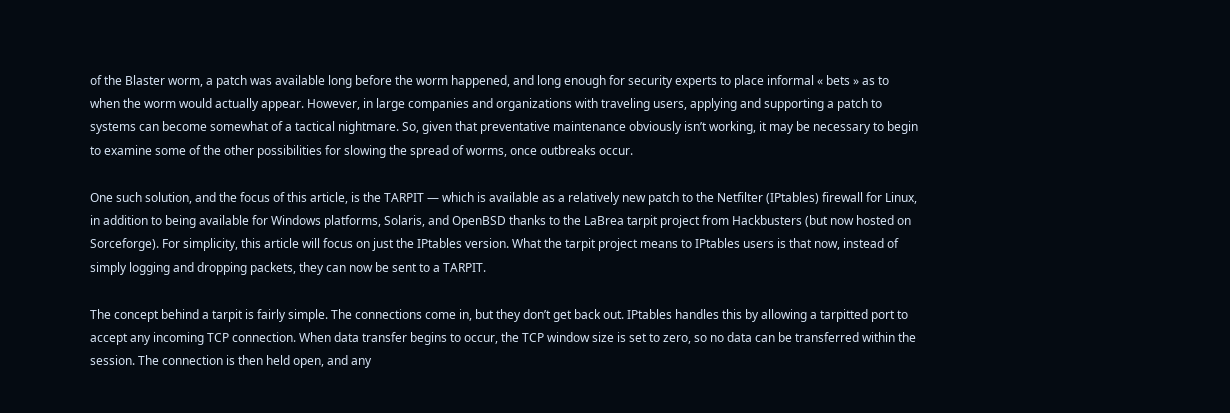of the Blaster worm, a patch was available long before the worm happened, and long enough for security experts to place informal « bets » as to when the worm would actually appear. However, in large companies and organizations with traveling users, applying and supporting a patch to systems can become somewhat of a tactical nightmare. So, given that preventative maintenance obviously isn’t working, it may be necessary to begin to examine some of the other possibilities for slowing the spread of worms, once outbreaks occur.

One such solution, and the focus of this article, is the TARPIT — which is available as a relatively new patch to the Netfilter (IPtables) firewall for Linux, in addition to being available for Windows platforms, Solaris, and OpenBSD thanks to the LaBrea tarpit project from Hackbusters (but now hosted on Sorceforge). For simplicity, this article will focus on just the IPtables version. What the tarpit project means to IPtables users is that now, instead of simply logging and dropping packets, they can now be sent to a TARPIT.

The concept behind a tarpit is fairly simple. The connections come in, but they don’t get back out. IPtables handles this by allowing a tarpitted port to accept any incoming TCP connection. When data transfer begins to occur, the TCP window size is set to zero, so no data can be transferred within the session. The connection is then held open, and any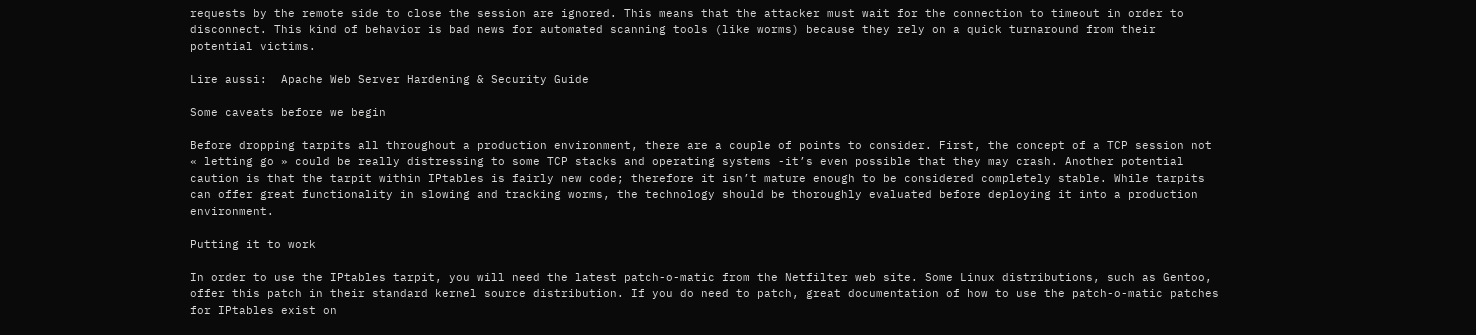requests by the remote side to close the session are ignored. This means that the attacker must wait for the connection to timeout in order to disconnect. This kind of behavior is bad news for automated scanning tools (like worms) because they rely on a quick turnaround from their potential victims.

Lire aussi:  Apache Web Server Hardening & Security Guide

Some caveats before we begin

Before dropping tarpits all throughout a production environment, there are a couple of points to consider. First, the concept of a TCP session not « letting go » could be really distressing to some TCP stacks and operating systems -it’s even possible that they may crash. Another potential caution is that the tarpit within IPtables is fairly new code; therefore it isn’t mature enough to be considered completely stable. While tarpits can offer great functionality in slowing and tracking worms, the technology should be thoroughly evaluated before deploying it into a production environment.

Putting it to work

In order to use the IPtables tarpit, you will need the latest patch-o-matic from the Netfilter web site. Some Linux distributions, such as Gentoo, offer this patch in their standard kernel source distribution. If you do need to patch, great documentation of how to use the patch-o-matic patches for IPtables exist on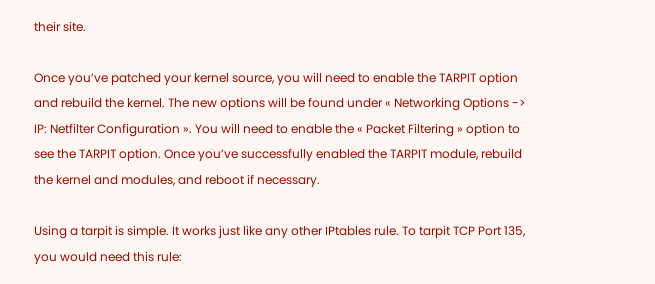their site.

Once you’ve patched your kernel source, you will need to enable the TARPIT option and rebuild the kernel. The new options will be found under « Networking Options -> IP: Netfilter Configuration ». You will need to enable the « Packet Filtering » option to see the TARPIT option. Once you’ve successfully enabled the TARPIT module, rebuild the kernel and modules, and reboot if necessary.

Using a tarpit is simple. It works just like any other IPtables rule. To tarpit TCP Port 135, you would need this rule: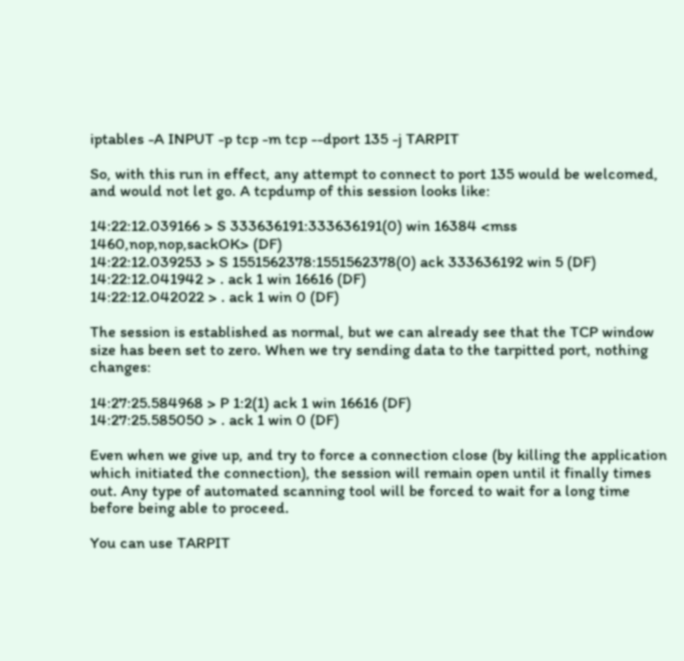iptables -A INPUT -p tcp -m tcp --dport 135 -j TARPIT

So, with this run in effect, any attempt to connect to port 135 would be welcomed, and would not let go. A tcpdump of this session looks like:

14:22:12.039166 > S 333636191:333636191(0) win 16384 <mss 1460,nop,nop,sackOK> (DF)
14:22:12.039253 > S 1551562378:1551562378(0) ack 333636192 win 5 (DF)
14:22:12.041942 > . ack 1 win 16616 (DF)
14:22:12.042022 > . ack 1 win 0 (DF)

The session is established as normal, but we can already see that the TCP window size has been set to zero. When we try sending data to the tarpitted port, nothing changes:

14:27:25.584968 > P 1:2(1) ack 1 win 16616 (DF)
14:27:25.585050 > . ack 1 win 0 (DF)

Even when we give up, and try to force a connection close (by killing the application which initiated the connection), the session will remain open until it finally times out. Any type of automated scanning tool will be forced to wait for a long time before being able to proceed.

You can use TARPIT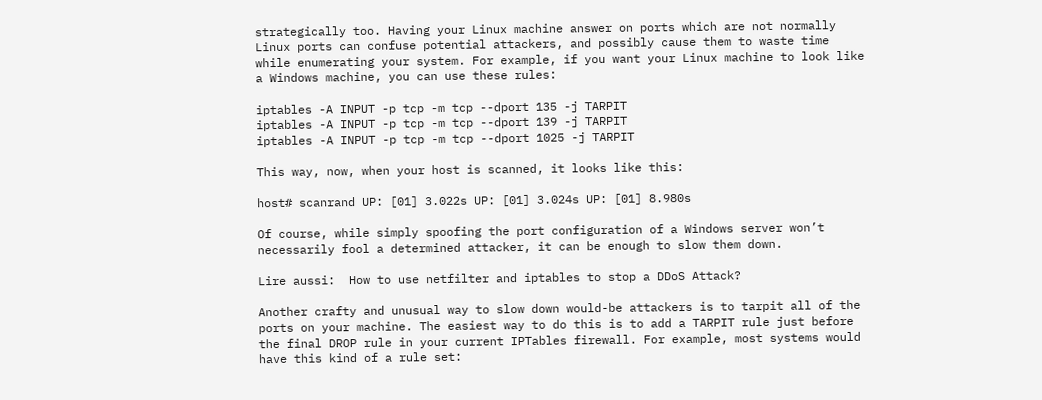strategically too. Having your Linux machine answer on ports which are not normally Linux ports can confuse potential attackers, and possibly cause them to waste time while enumerating your system. For example, if you want your Linux machine to look like a Windows machine, you can use these rules:

iptables -A INPUT -p tcp -m tcp --dport 135 -j TARPIT
iptables -A INPUT -p tcp -m tcp --dport 139 -j TARPIT
iptables -A INPUT -p tcp -m tcp --dport 1025 -j TARPIT

This way, now, when your host is scanned, it looks like this:

host# scanrand UP: [01] 3.022s UP: [01] 3.024s UP: [01] 8.980s

Of course, while simply spoofing the port configuration of a Windows server won’t necessarily fool a determined attacker, it can be enough to slow them down.

Lire aussi:  How to use netfilter and iptables to stop a DDoS Attack?

Another crafty and unusual way to slow down would-be attackers is to tarpit all of the ports on your machine. The easiest way to do this is to add a TARPIT rule just before the final DROP rule in your current IPTables firewall. For example, most systems would have this kind of a rule set: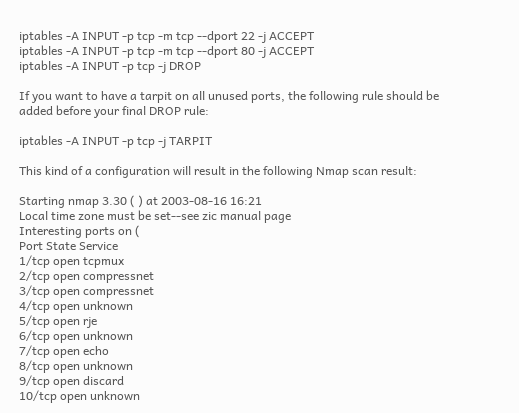iptables -A INPUT -p tcp -m tcp --dport 22 -j ACCEPT
iptables -A INPUT -p tcp -m tcp --dport 80 -j ACCEPT
iptables -A INPUT -p tcp -j DROP

If you want to have a tarpit on all unused ports, the following rule should be added before your final DROP rule:

iptables -A INPUT -p tcp -j TARPIT

This kind of a configuration will result in the following Nmap scan result:

Starting nmap 3.30 ( ) at 2003-08-16 16:21
Local time zone must be set--see zic manual page
Interesting ports on (
Port State Service
1/tcp open tcpmux
2/tcp open compressnet
3/tcp open compressnet
4/tcp open unknown
5/tcp open rje
6/tcp open unknown
7/tcp open echo
8/tcp open unknown
9/tcp open discard
10/tcp open unknown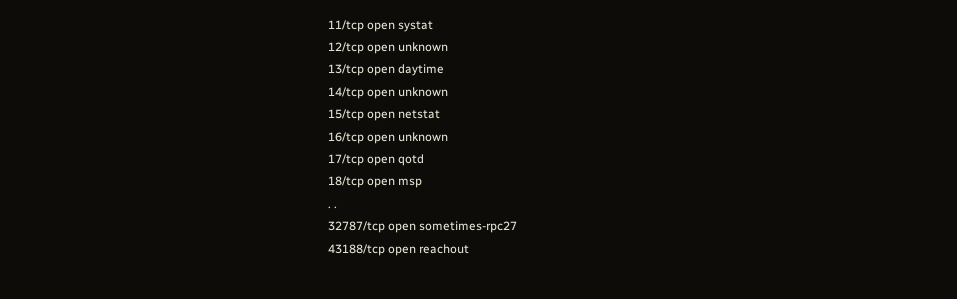11/tcp open systat
12/tcp open unknown
13/tcp open daytime
14/tcp open unknown
15/tcp open netstat
16/tcp open unknown
17/tcp open qotd
18/tcp open msp
. .
32787/tcp open sometimes-rpc27
43188/tcp open reachout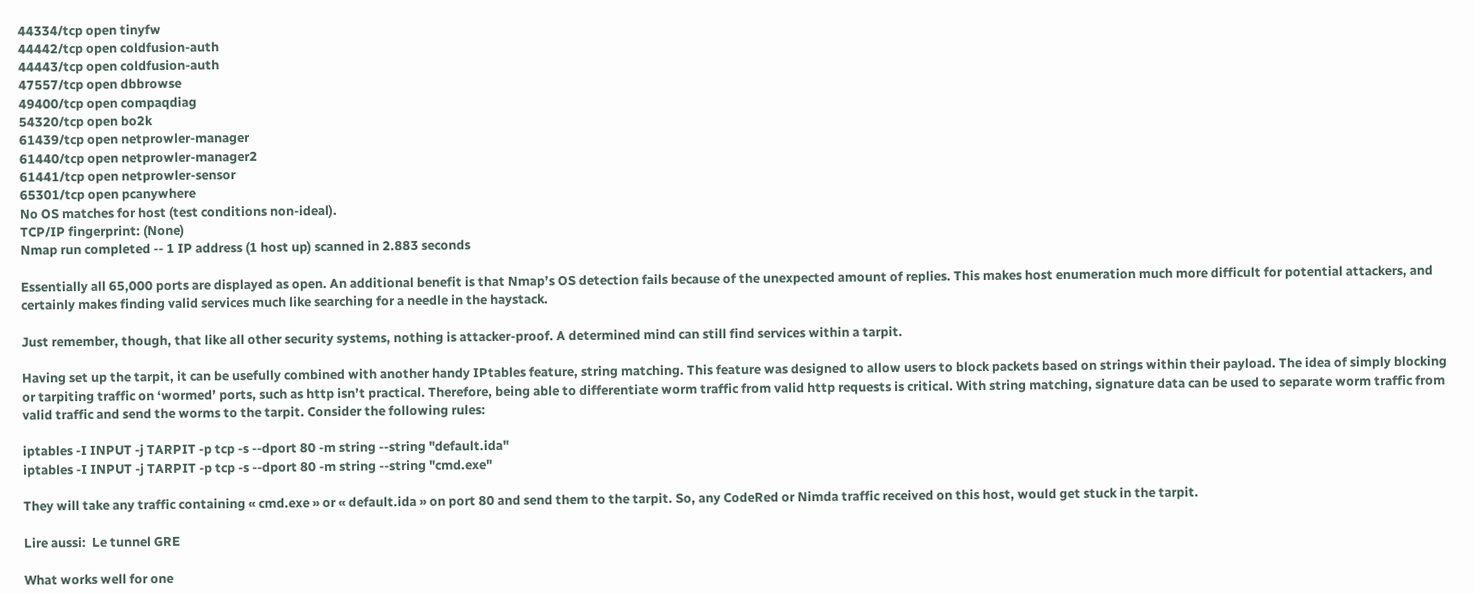44334/tcp open tinyfw
44442/tcp open coldfusion-auth
44443/tcp open coldfusion-auth
47557/tcp open dbbrowse
49400/tcp open compaqdiag
54320/tcp open bo2k
61439/tcp open netprowler-manager
61440/tcp open netprowler-manager2
61441/tcp open netprowler-sensor
65301/tcp open pcanywhere
No OS matches for host (test conditions non-ideal).
TCP/IP fingerprint: (None)
Nmap run completed -- 1 IP address (1 host up) scanned in 2.883 seconds

Essentially all 65,000 ports are displayed as open. An additional benefit is that Nmap’s OS detection fails because of the unexpected amount of replies. This makes host enumeration much more difficult for potential attackers, and certainly makes finding valid services much like searching for a needle in the haystack.

Just remember, though, that like all other security systems, nothing is attacker-proof. A determined mind can still find services within a tarpit.

Having set up the tarpit, it can be usefully combined with another handy IPtables feature, string matching. This feature was designed to allow users to block packets based on strings within their payload. The idea of simply blocking or tarpiting traffic on ‘wormed’ ports, such as http isn’t practical. Therefore, being able to differentiate worm traffic from valid http requests is critical. With string matching, signature data can be used to separate worm traffic from valid traffic and send the worms to the tarpit. Consider the following rules:

iptables -I INPUT -j TARPIT -p tcp -s --dport 80 -m string --string "default.ida"
iptables -I INPUT -j TARPIT -p tcp -s --dport 80 -m string --string "cmd.exe"

They will take any traffic containing « cmd.exe » or « default.ida » on port 80 and send them to the tarpit. So, any CodeRed or Nimda traffic received on this host, would get stuck in the tarpit.

Lire aussi:  Le tunnel GRE

What works well for one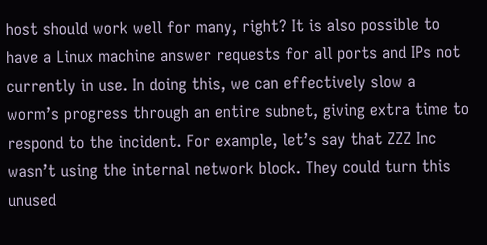host should work well for many, right? It is also possible to have a Linux machine answer requests for all ports and IPs not currently in use. In doing this, we can effectively slow a worm’s progress through an entire subnet, giving extra time to respond to the incident. For example, let’s say that ZZZ Inc wasn’t using the internal network block. They could turn this unused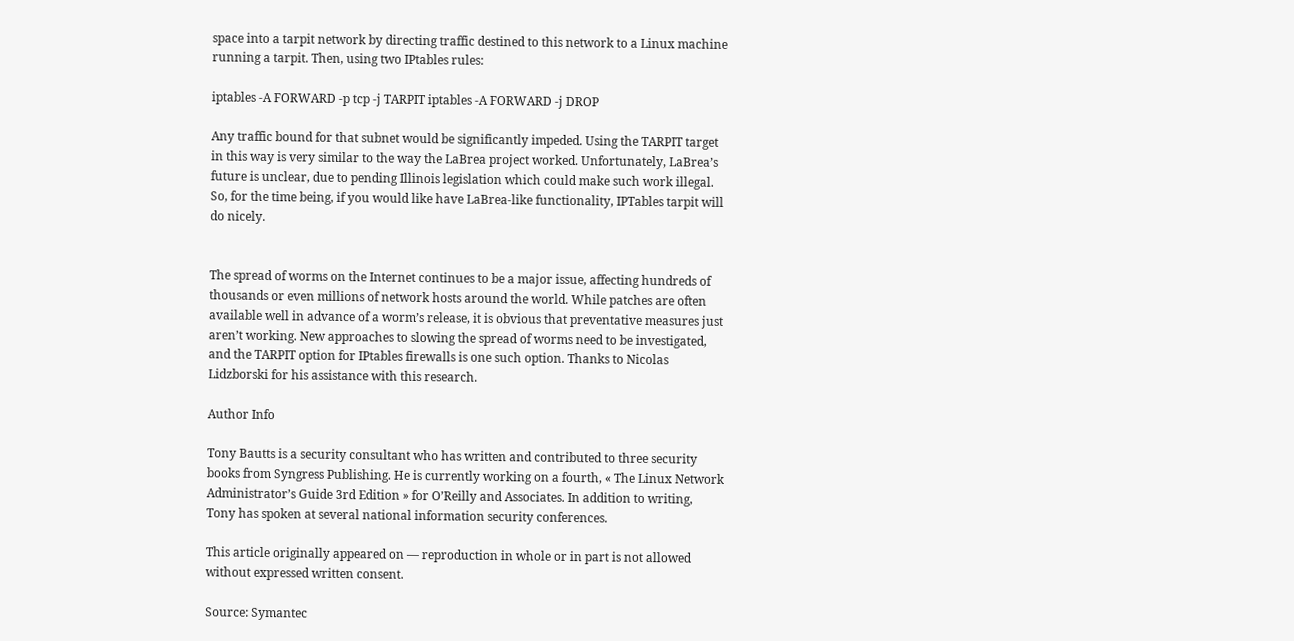space into a tarpit network by directing traffic destined to this network to a Linux machine running a tarpit. Then, using two IPtables rules:

iptables -A FORWARD -p tcp -j TARPIT iptables -A FORWARD -j DROP

Any traffic bound for that subnet would be significantly impeded. Using the TARPIT target in this way is very similar to the way the LaBrea project worked. Unfortunately, LaBrea’s future is unclear, due to pending Illinois legislation which could make such work illegal. So, for the time being, if you would like have LaBrea-like functionality, IPTables tarpit will do nicely.


The spread of worms on the Internet continues to be a major issue, affecting hundreds of thousands or even millions of network hosts around the world. While patches are often available well in advance of a worm’s release, it is obvious that preventative measures just aren’t working. New approaches to slowing the spread of worms need to be investigated, and the TARPIT option for IPtables firewalls is one such option. Thanks to Nicolas Lidzborski for his assistance with this research.

Author Info

Tony Bautts is a security consultant who has written and contributed to three security books from Syngress Publishing. He is currently working on a fourth, « The Linux Network Administrator’s Guide 3rd Edition » for O’Reilly and Associates. In addition to writing, Tony has spoken at several national information security conferences.

This article originally appeared on — reproduction in whole or in part is not allowed without expressed written consent.

Source: Symantec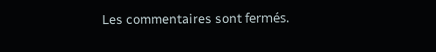Les commentaires sont fermés.